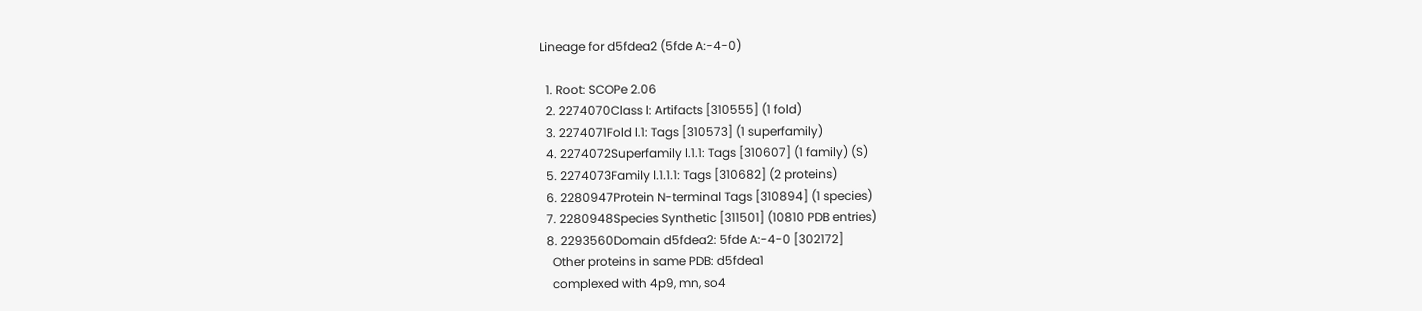Lineage for d5fdea2 (5fde A:-4-0)

  1. Root: SCOPe 2.06
  2. 2274070Class l: Artifacts [310555] (1 fold)
  3. 2274071Fold l.1: Tags [310573] (1 superfamily)
  4. 2274072Superfamily l.1.1: Tags [310607] (1 family) (S)
  5. 2274073Family l.1.1.1: Tags [310682] (2 proteins)
  6. 2280947Protein N-terminal Tags [310894] (1 species)
  7. 2280948Species Synthetic [311501] (10810 PDB entries)
  8. 2293560Domain d5fdea2: 5fde A:-4-0 [302172]
    Other proteins in same PDB: d5fdea1
    complexed with 4p9, mn, so4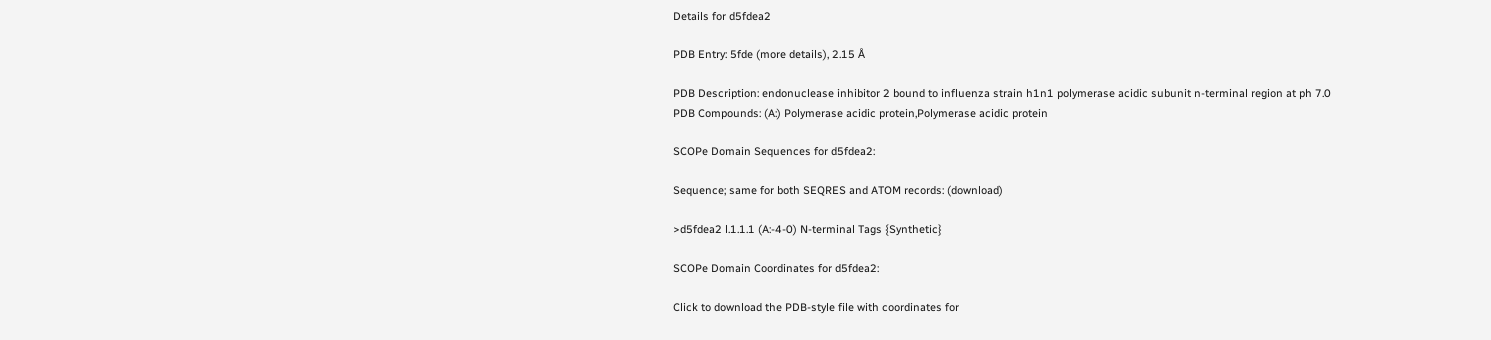Details for d5fdea2

PDB Entry: 5fde (more details), 2.15 Å

PDB Description: endonuclease inhibitor 2 bound to influenza strain h1n1 polymerase acidic subunit n-terminal region at ph 7.0
PDB Compounds: (A:) Polymerase acidic protein,Polymerase acidic protein

SCOPe Domain Sequences for d5fdea2:

Sequence; same for both SEQRES and ATOM records: (download)

>d5fdea2 l.1.1.1 (A:-4-0) N-terminal Tags {Synthetic}

SCOPe Domain Coordinates for d5fdea2:

Click to download the PDB-style file with coordinates for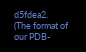d5fdea2.
(The format of our PDB-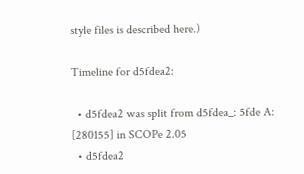style files is described here.)

Timeline for d5fdea2:

  • d5fdea2 was split from d5fdea_: 5fde A: [280155] in SCOPe 2.05
  • d5fdea2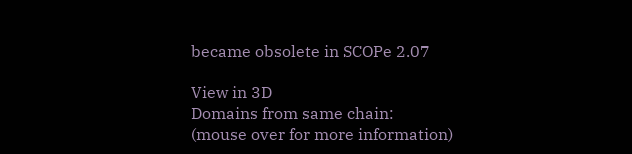became obsolete in SCOPe 2.07

View in 3D
Domains from same chain:
(mouse over for more information)